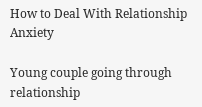How to Deal With Relationship Anxiety

Young couple going through relationship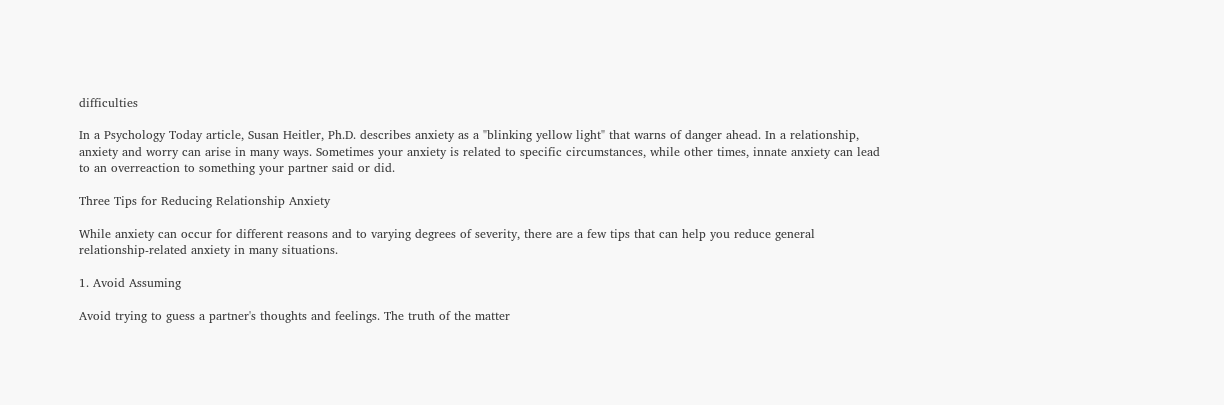difficulties

In a Psychology Today article, Susan Heitler, Ph.D. describes anxiety as a "blinking yellow light" that warns of danger ahead. In a relationship, anxiety and worry can arise in many ways. Sometimes your anxiety is related to specific circumstances, while other times, innate anxiety can lead to an overreaction to something your partner said or did.

Three Tips for Reducing Relationship Anxiety

While anxiety can occur for different reasons and to varying degrees of severity, there are a few tips that can help you reduce general relationship-related anxiety in many situations.

1. Avoid Assuming

Avoid trying to guess a partner's thoughts and feelings. The truth of the matter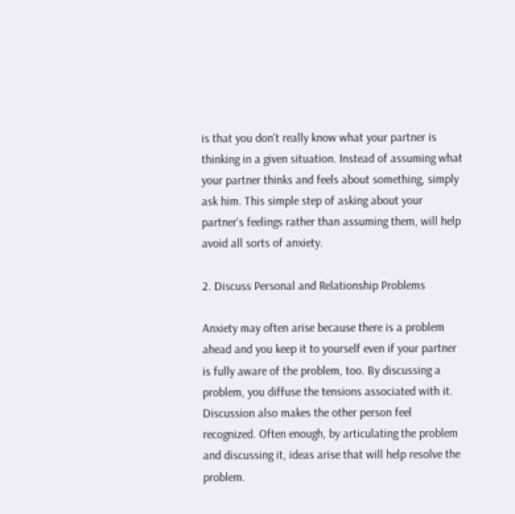is that you don't really know what your partner is thinking in a given situation. Instead of assuming what your partner thinks and feels about something, simply ask him. This simple step of asking about your partner's feelings rather than assuming them, will help avoid all sorts of anxiety.

2. Discuss Personal and Relationship Problems

Anxiety may often arise because there is a problem ahead and you keep it to yourself even if your partner is fully aware of the problem, too. By discussing a problem, you diffuse the tensions associated with it. Discussion also makes the other person feel recognized. Often enough, by articulating the problem and discussing it, ideas arise that will help resolve the problem.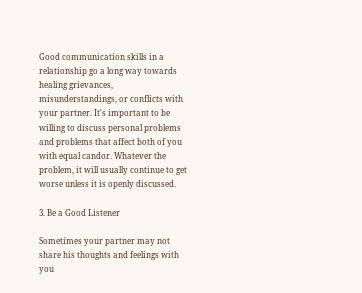Good communication skills in a relationship go a long way towards healing grievances, misunderstandings, or conflicts with your partner. It's important to be willing to discuss personal problems and problems that affect both of you with equal candor. Whatever the problem, it will usually continue to get worse unless it is openly discussed.

3. Be a Good Listener

Sometimes your partner may not share his thoughts and feelings with you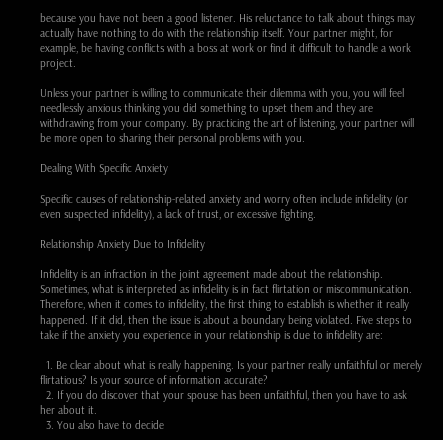because you have not been a good listener. His reluctance to talk about things may actually have nothing to do with the relationship itself. Your partner might, for example, be having conflicts with a boss at work or find it difficult to handle a work project.

Unless your partner is willing to communicate their dilemma with you, you will feel needlessly anxious thinking you did something to upset them and they are withdrawing from your company. By practicing the art of listening, your partner will be more open to sharing their personal problems with you.

Dealing With Specific Anxiety

Specific causes of relationship-related anxiety and worry often include infidelity (or even suspected infidelity), a lack of trust, or excessive fighting.

Relationship Anxiety Due to Infidelity

Infidelity is an infraction in the joint agreement made about the relationship. Sometimes, what is interpreted as infidelity is in fact flirtation or miscommunication. Therefore, when it comes to infidelity, the first thing to establish is whether it really happened. If it did, then the issue is about a boundary being violated. Five steps to take if the anxiety you experience in your relationship is due to infidelity are:

  1. Be clear about what is really happening. Is your partner really unfaithful or merely flirtatious? Is your source of information accurate?
  2. If you do discover that your spouse has been unfaithful, then you have to ask her about it.
  3. You also have to decide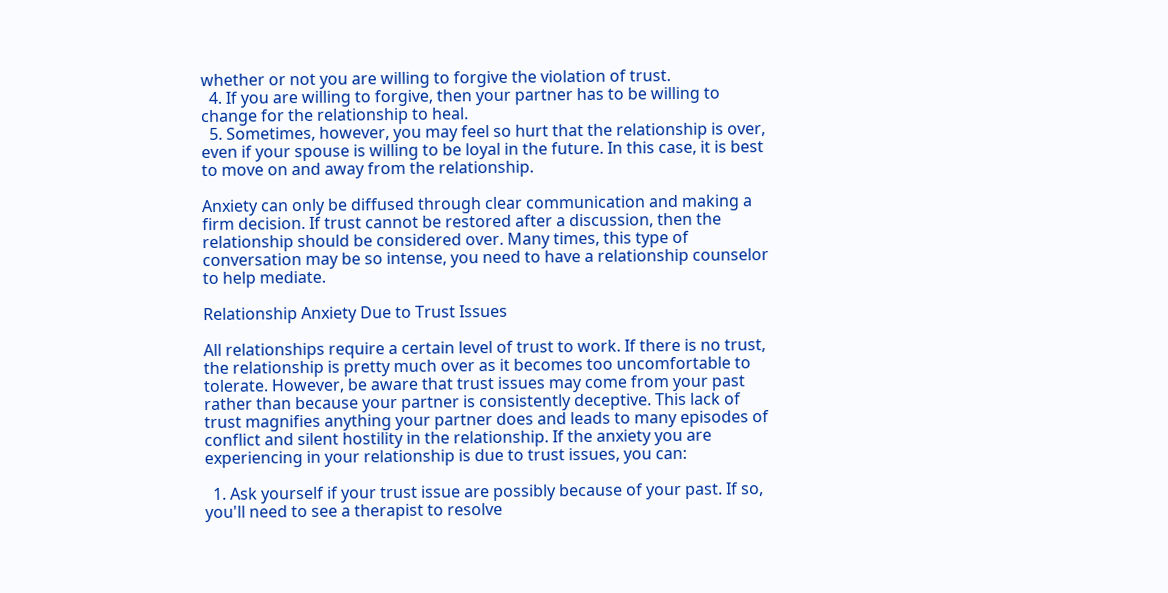whether or not you are willing to forgive the violation of trust.
  4. If you are willing to forgive, then your partner has to be willing to change for the relationship to heal.
  5. Sometimes, however, you may feel so hurt that the relationship is over, even if your spouse is willing to be loyal in the future. In this case, it is best to move on and away from the relationship.

Anxiety can only be diffused through clear communication and making a firm decision. If trust cannot be restored after a discussion, then the relationship should be considered over. Many times, this type of conversation may be so intense, you need to have a relationship counselor to help mediate.

Relationship Anxiety Due to Trust Issues

All relationships require a certain level of trust to work. If there is no trust, the relationship is pretty much over as it becomes too uncomfortable to tolerate. However, be aware that trust issues may come from your past rather than because your partner is consistently deceptive. This lack of trust magnifies anything your partner does and leads to many episodes of conflict and silent hostility in the relationship. If the anxiety you are experiencing in your relationship is due to trust issues, you can:

  1. Ask yourself if your trust issue are possibly because of your past. If so, you'll need to see a therapist to resolve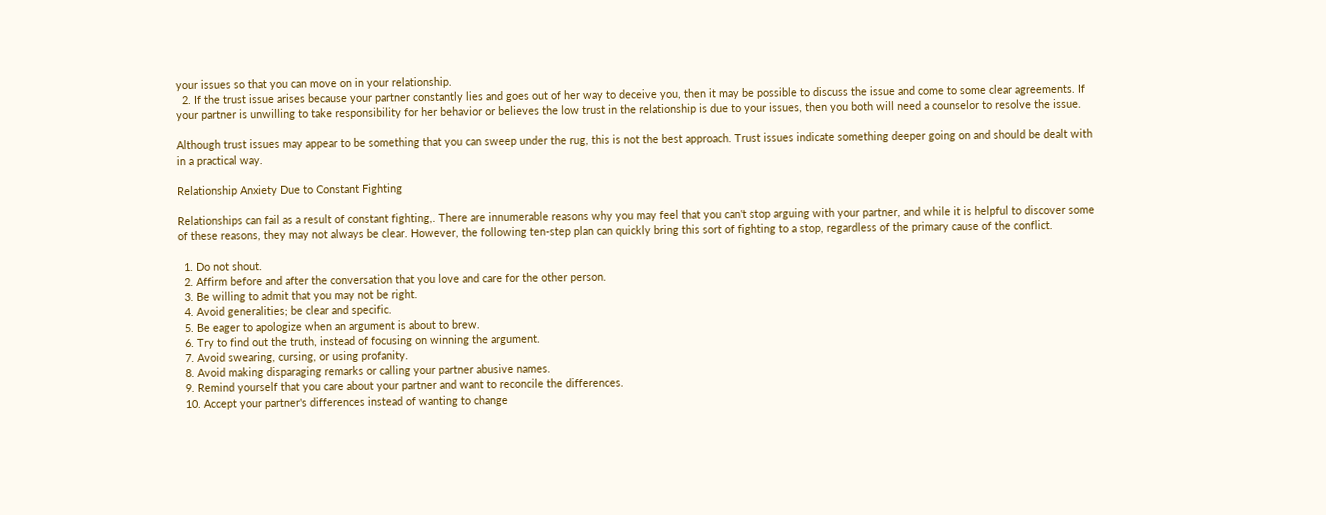your issues so that you can move on in your relationship.
  2. If the trust issue arises because your partner constantly lies and goes out of her way to deceive you, then it may be possible to discuss the issue and come to some clear agreements. If your partner is unwilling to take responsibility for her behavior or believes the low trust in the relationship is due to your issues, then you both will need a counselor to resolve the issue.

Although trust issues may appear to be something that you can sweep under the rug, this is not the best approach. Trust issues indicate something deeper going on and should be dealt with in a practical way.

Relationship Anxiety Due to Constant Fighting

Relationships can fail as a result of constant fighting,. There are innumerable reasons why you may feel that you can't stop arguing with your partner, and while it is helpful to discover some of these reasons, they may not always be clear. However, the following ten-step plan can quickly bring this sort of fighting to a stop, regardless of the primary cause of the conflict.

  1. Do not shout.
  2. Affirm before and after the conversation that you love and care for the other person.
  3. Be willing to admit that you may not be right.
  4. Avoid generalities; be clear and specific.
  5. Be eager to apologize when an argument is about to brew.
  6. Try to find out the truth, instead of focusing on winning the argument.
  7. Avoid swearing, cursing, or using profanity.
  8. Avoid making disparaging remarks or calling your partner abusive names.
  9. Remind yourself that you care about your partner and want to reconcile the differences.
  10. Accept your partner's differences instead of wanting to change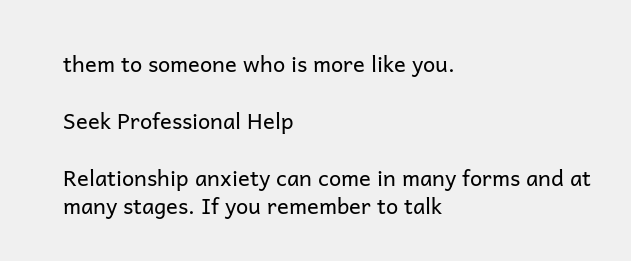them to someone who is more like you.

Seek Professional Help

Relationship anxiety can come in many forms and at many stages. If you remember to talk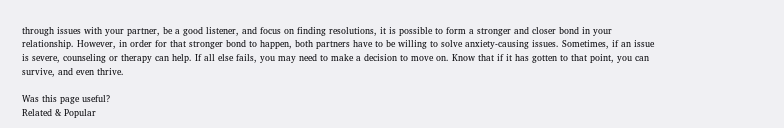through issues with your partner, be a good listener, and focus on finding resolutions, it is possible to form a stronger and closer bond in your relationship. However, in order for that stronger bond to happen, both partners have to be willing to solve anxiety-causing issues. Sometimes, if an issue is severe, counseling or therapy can help. If all else fails, you may need to make a decision to move on. Know that if it has gotten to that point, you can survive, and even thrive.

Was this page useful?
Related & Popular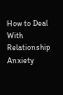How to Deal With Relationship Anxiety